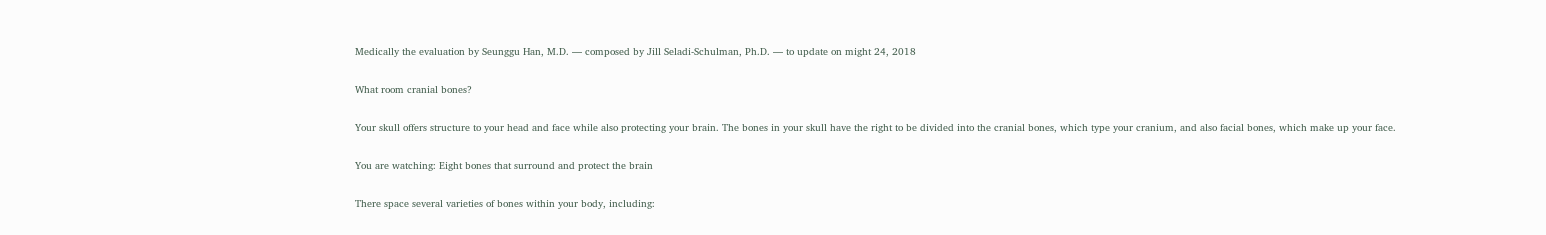Medically the evaluation by Seunggu Han, M.D. — composed by Jill Seladi-Schulman, Ph.D. — to update on might 24, 2018

What room cranial bones?

Your skull offers structure to your head and face while also protecting your brain. The bones in your skull have the right to be divided into the cranial bones, which type your cranium, and also facial bones, which make up your face.

You are watching: Eight bones that surround and protect the brain

There space several varieties of bones within your body, including: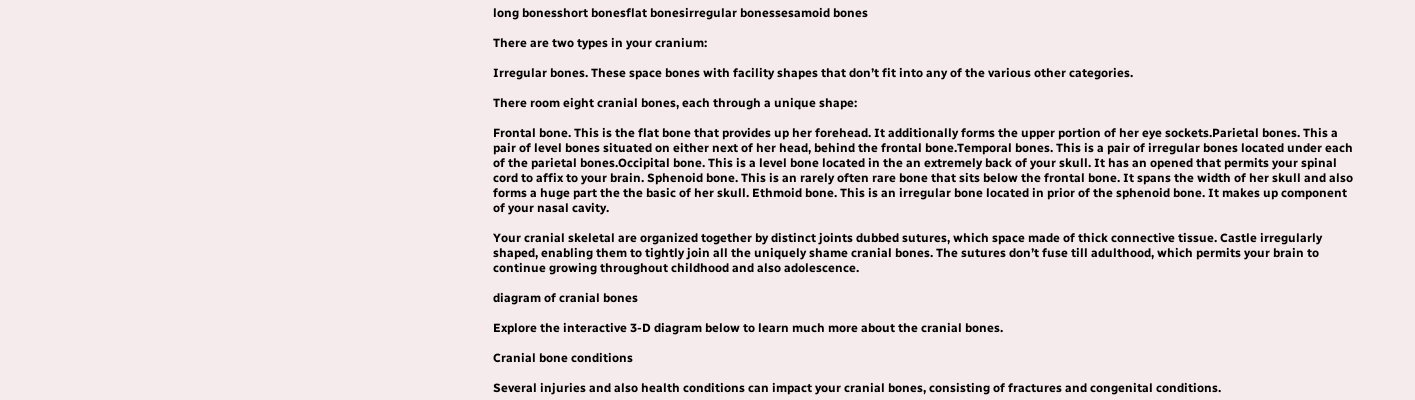long bonesshort bonesflat bonesirregular bonessesamoid bones

There are two types in your cranium:

Irregular bones. These space bones with facility shapes that don’t fit into any of the various other categories.

There room eight cranial bones, each through a unique shape:

Frontal bone. This is the flat bone that provides up her forehead. It additionally forms the upper portion of her eye sockets.Parietal bones. This a pair of level bones situated on either next of her head, behind the frontal bone.Temporal bones. This is a pair of irregular bones located under each of the parietal bones.Occipital bone. This is a level bone located in the an extremely back of your skull. It has an opened that permits your spinal cord to affix to your brain. Sphenoid bone. This is an rarely often rare bone that sits below the frontal bone. It spans the width of her skull and also forms a huge part the the basic of her skull. Ethmoid bone. This is an irregular bone located in prior of the sphenoid bone. It makes up component of your nasal cavity.

Your cranial skeletal are organized together by distinct joints dubbed sutures, which space made of thick connective tissue. Castle irregularly shaped, enabling them to tightly join all the uniquely shame cranial bones. The sutures don’t fuse till adulthood, which permits your brain to continue growing throughout childhood and also adolescence.

diagram of cranial bones

Explore the interactive 3-D diagram below to learn much more about the cranial bones.

Cranial bone conditions

Several injuries and also health conditions can impact your cranial bones, consisting of fractures and congenital conditions.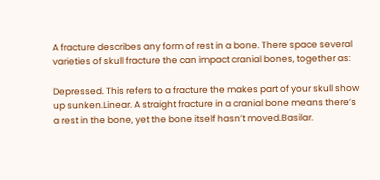A fracture describes any form of rest in a bone. There space several varieties of skull fracture the can impact cranial bones, together as:

Depressed. This refers to a fracture the makes part of your skull show up sunken.Linear. A straight fracture in a cranial bone means there’s a rest in the bone, yet the bone itself hasn’t moved.Basilar.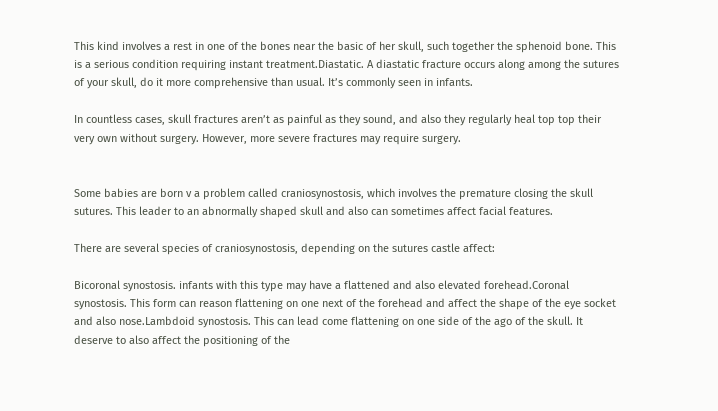This kind involves a rest in one of the bones near the basic of her skull, such together the sphenoid bone. This is a serious condition requiring instant treatment.Diastatic. A diastatic fracture occurs along among the sutures of your skull, do it more comprehensive than usual. It’s commonly seen in infants.

In countless cases, skull fractures aren’t as painful as they sound, and also they regularly heal top top their very own without surgery. However, more severe fractures may require surgery.


Some babies are born v a problem called craniosynostosis, which involves the premature closing the skull sutures. This leader to an abnormally shaped skull and also can sometimes affect facial features.

There are several species of craniosynostosis, depending on the sutures castle affect:

Bicoronal synostosis. infants with this type may have a flattened and also elevated forehead.Coronal synostosis. This form can reason flattening on one next of the forehead and affect the shape of the eye socket and also nose.Lambdoid synostosis. This can lead come flattening on one side of the ago of the skull. It deserve to also affect the positioning of the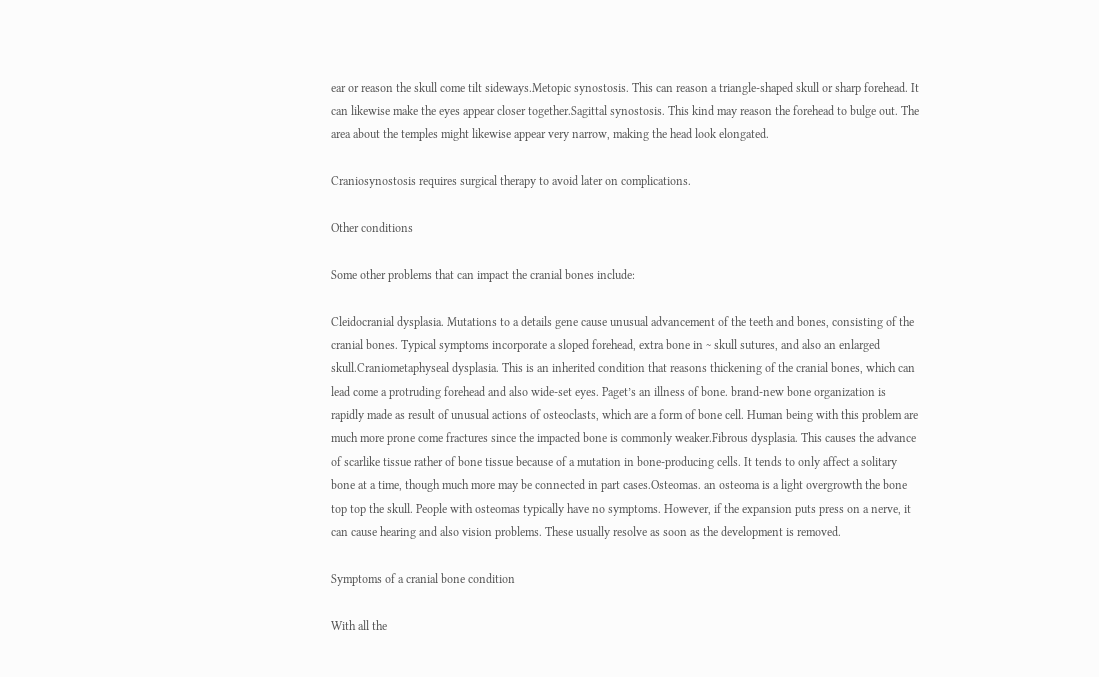ear or reason the skull come tilt sideways.Metopic synostosis. This can reason a triangle-shaped skull or sharp forehead. It can likewise make the eyes appear closer together.Sagittal synostosis. This kind may reason the forehead to bulge out. The area about the temples might likewise appear very narrow, making the head look elongated.

Craniosynostosis requires surgical therapy to avoid later on complications.

Other conditions

Some other problems that can impact the cranial bones include:

Cleidocranial dysplasia. Mutations to a details gene cause unusual advancement of the teeth and bones, consisting of the cranial bones. Typical symptoms incorporate a sloped forehead, extra bone in ~ skull sutures, and also an enlarged skull.Craniometaphyseal dysplasia. This is an inherited condition that reasons thickening of the cranial bones, which can lead come a protruding forehead and also wide-set eyes. Paget’s an illness of bone. brand-new bone organization is rapidly made as result of unusual actions of osteoclasts, which are a form of bone cell. Human being with this problem are much more prone come fractures since the impacted bone is commonly weaker.Fibrous dysplasia. This causes the advance of scarlike tissue rather of bone tissue because of a mutation in bone-producing cells. It tends to only affect a solitary bone at a time, though much more may be connected in part cases.Osteomas. an osteoma is a light overgrowth the bone top top the skull. People with osteomas typically have no symptoms. However, if the expansion puts press on a nerve, it can cause hearing and also vision problems. These usually resolve as soon as the development is removed.

Symptoms of a cranial bone condition

With all the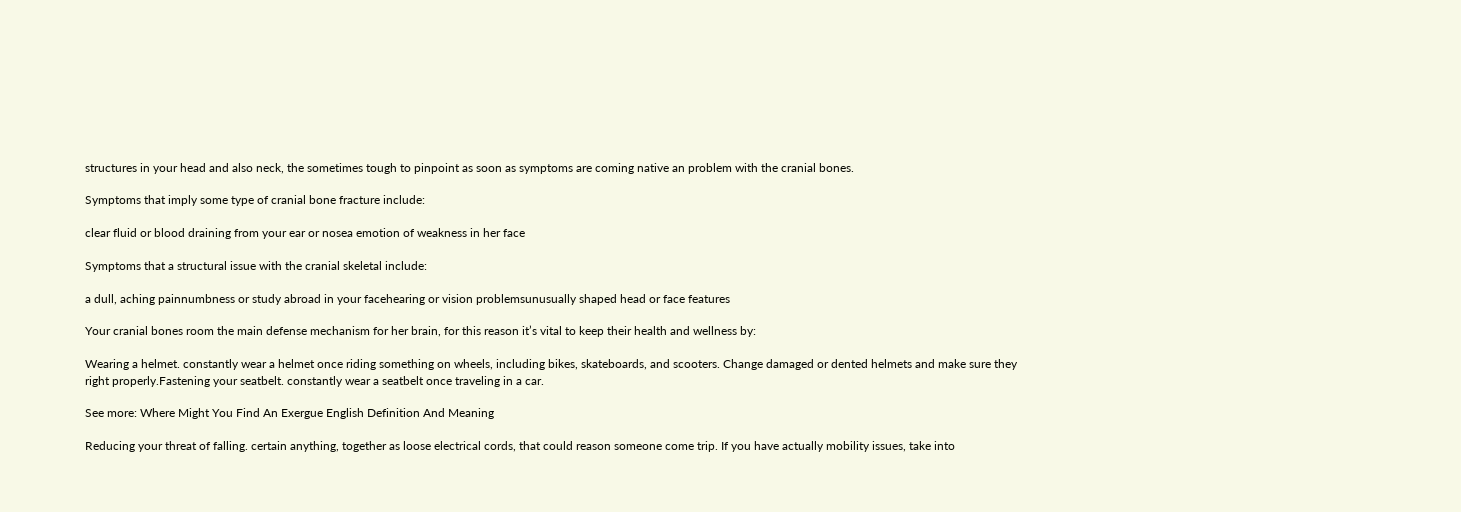structures in your head and also neck, the sometimes tough to pinpoint as soon as symptoms are coming native an problem with the cranial bones.

Symptoms that imply some type of cranial bone fracture include:

clear fluid or blood draining from your ear or nosea emotion of weakness in her face

Symptoms that a structural issue with the cranial skeletal include:

a dull, aching painnumbness or study abroad in your facehearing or vision problemsunusually shaped head or face features

Your cranial bones room the main defense mechanism for her brain, for this reason it’s vital to keep their health and wellness by:

Wearing a helmet. constantly wear a helmet once riding something on wheels, including bikes, skateboards, and scooters. Change damaged or dented helmets and make sure they right properly.Fastening your seatbelt. constantly wear a seatbelt once traveling in a car.

See more: Where Might You Find An Exergue English Definition And Meaning

Reducing your threat of falling. certain anything, together as loose electrical cords, that could reason someone come trip. If you have actually mobility issues, take into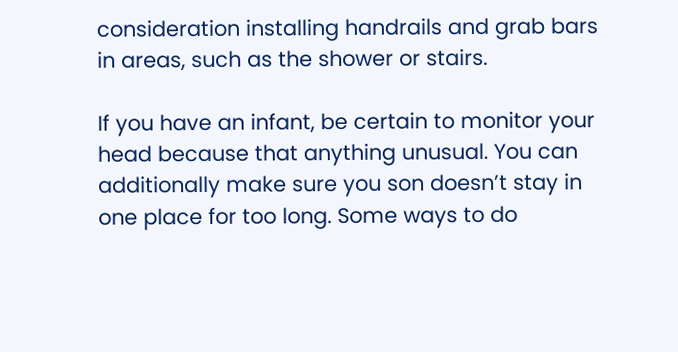consideration installing handrails and grab bars in areas, such as the shower or stairs.

If you have an infant, be certain to monitor your head because that anything unusual. You can additionally make sure you son doesn’t stay in one place for too long. Some ways to do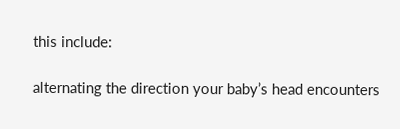this include:

alternating the direction your baby’s head encounters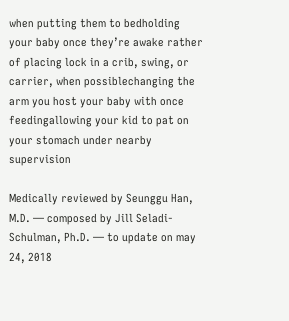when putting them to bedholding your baby once they’re awake rather of placing lock in a crib, swing, or carrier, when possiblechanging the arm you host your baby with once feedingallowing your kid to pat on your stomach under nearby supervision

Medically reviewed by Seunggu Han, M.D. — composed by Jill Seladi-Schulman, Ph.D. — to update on may 24, 2018